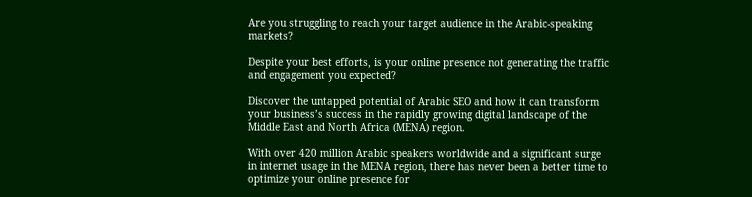Are you struggling to reach your target audience in the Arabic-speaking markets?

Despite your best efforts, is your online presence not generating the traffic and engagement you expected?

Discover the untapped potential of Arabic SEO and how it can transform your business’s success in the rapidly growing digital landscape of the Middle East and North Africa (MENA) region.

With over 420 million Arabic speakers worldwide and a significant surge in internet usage in the MENA region, there has never been a better time to optimize your online presence for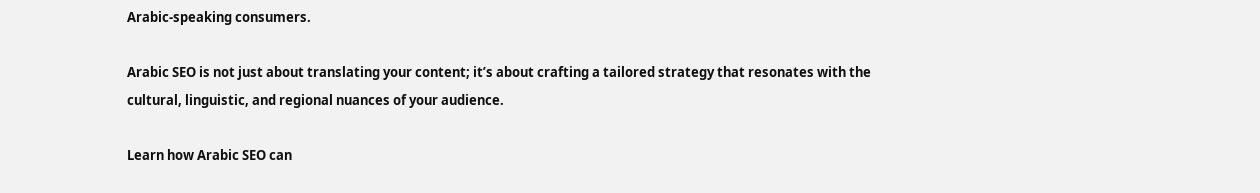Arabic-speaking consumers.

Arabic SEO is not just about translating your content; it’s about crafting a tailored strategy that resonates with the cultural, linguistic, and regional nuances of your audience.

Learn how Arabic SEO can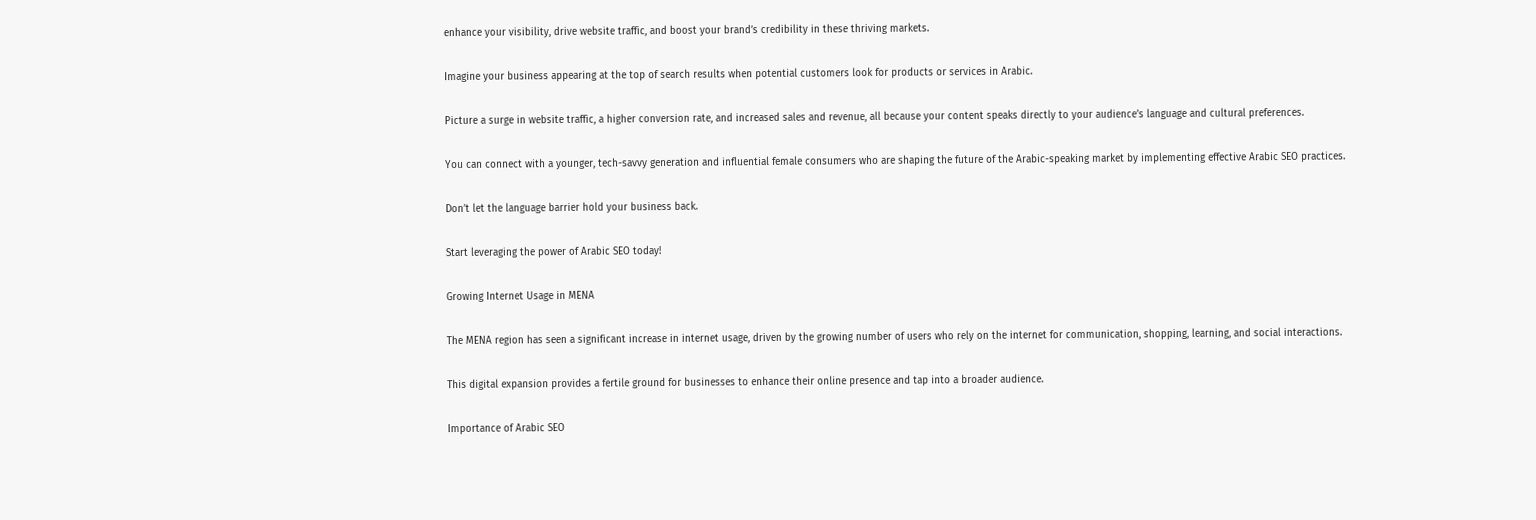enhance your visibility, drive website traffic, and boost your brand’s credibility in these thriving markets.

Imagine your business appearing at the top of search results when potential customers look for products or services in Arabic.

Picture a surge in website traffic, a higher conversion rate, and increased sales and revenue, all because your content speaks directly to your audience’s language and cultural preferences.

You can connect with a younger, tech-savvy generation and influential female consumers who are shaping the future of the Arabic-speaking market by implementing effective Arabic SEO practices.

Don’t let the language barrier hold your business back.

Start leveraging the power of Arabic SEO today!

Growing Internet Usage in MENA

The MENA region has seen a significant increase in internet usage, driven by the growing number of users who rely on the internet for communication, shopping, learning, and social interactions.

This digital expansion provides a fertile ground for businesses to enhance their online presence and tap into a broader audience.

Importance of Arabic SEO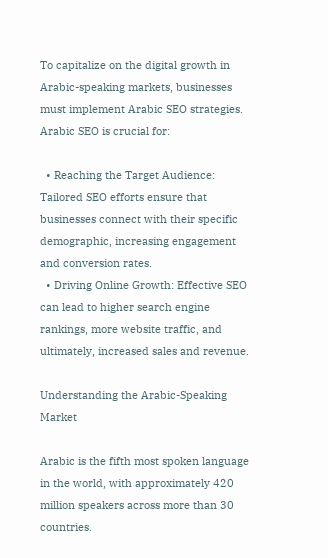To capitalize on the digital growth in Arabic-speaking markets, businesses must implement Arabic SEO strategies. Arabic SEO is crucial for:

  • Reaching the Target Audience: Tailored SEO efforts ensure that businesses connect with their specific demographic, increasing engagement and conversion rates.
  • Driving Online Growth: Effective SEO can lead to higher search engine rankings, more website traffic, and ultimately, increased sales and revenue.

Understanding the Arabic-Speaking Market

Arabic is the fifth most spoken language in the world, with approximately 420 million speakers across more than 30 countries.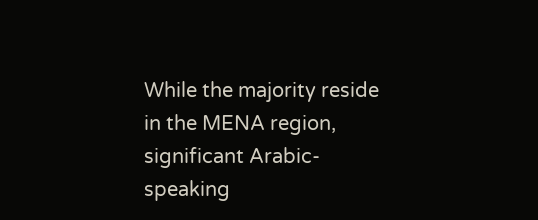While the majority reside in the MENA region, significant Arabic-speaking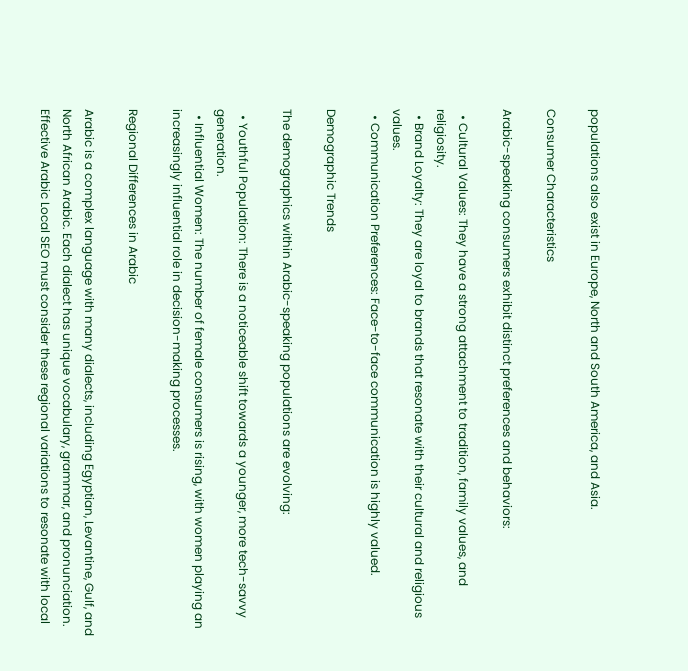populations also exist in Europe, North and South America, and Asia.

Consumer Characteristics

Arabic-speaking consumers exhibit distinct preferences and behaviors:

  • Cultural Values: They have a strong attachment to tradition, family values, and religiosity.
  • Brand Loyalty: They are loyal to brands that resonate with their cultural and religious values.
  • Communication Preferences: Face-to-face communication is highly valued.

Demographic Trends

The demographics within Arabic-speaking populations are evolving:

  • Youthful Population: There is a noticeable shift towards a younger, more tech-savvy generation.
  • Influential Women: The number of female consumers is rising, with women playing an increasingly influential role in decision-making processes.

Regional Differences in Arabic

Arabic is a complex language with many dialects, including Egyptian, Levantine, Gulf, and North African Arabic. Each dialect has unique vocabulary, grammar, and pronunciation. Effective Arabic Local SEO must consider these regional variations to resonate with local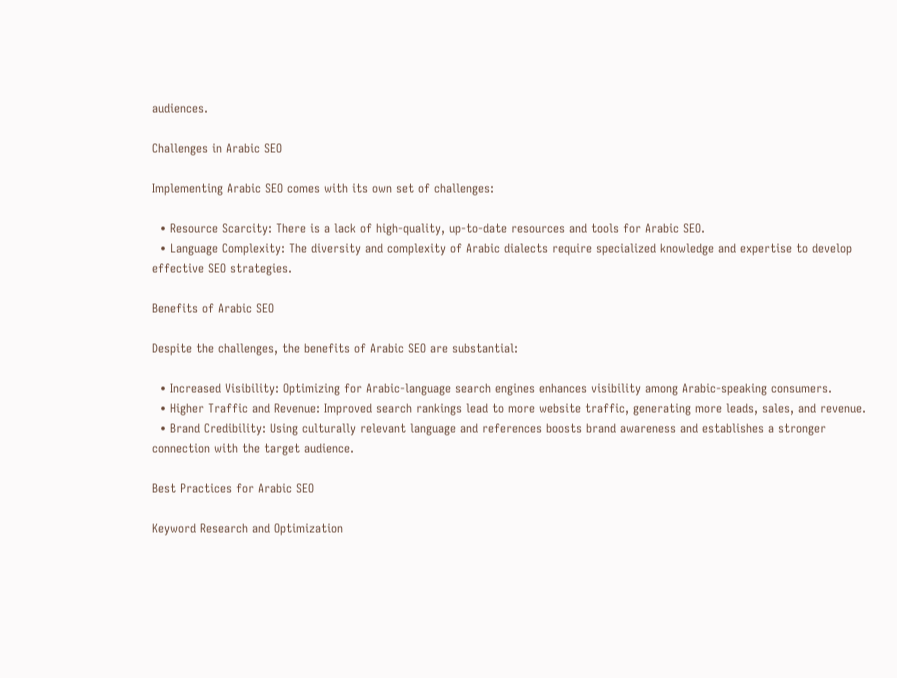audiences.

Challenges in Arabic SEO

Implementing Arabic SEO comes with its own set of challenges:

  • Resource Scarcity: There is a lack of high-quality, up-to-date resources and tools for Arabic SEO.
  • Language Complexity: The diversity and complexity of Arabic dialects require specialized knowledge and expertise to develop effective SEO strategies.

Benefits of Arabic SEO

Despite the challenges, the benefits of Arabic SEO are substantial:

  • Increased Visibility: Optimizing for Arabic-language search engines enhances visibility among Arabic-speaking consumers.
  • Higher Traffic and Revenue: Improved search rankings lead to more website traffic, generating more leads, sales, and revenue.
  • Brand Credibility: Using culturally relevant language and references boosts brand awareness and establishes a stronger connection with the target audience.

Best Practices for Arabic SEO

Keyword Research and Optimization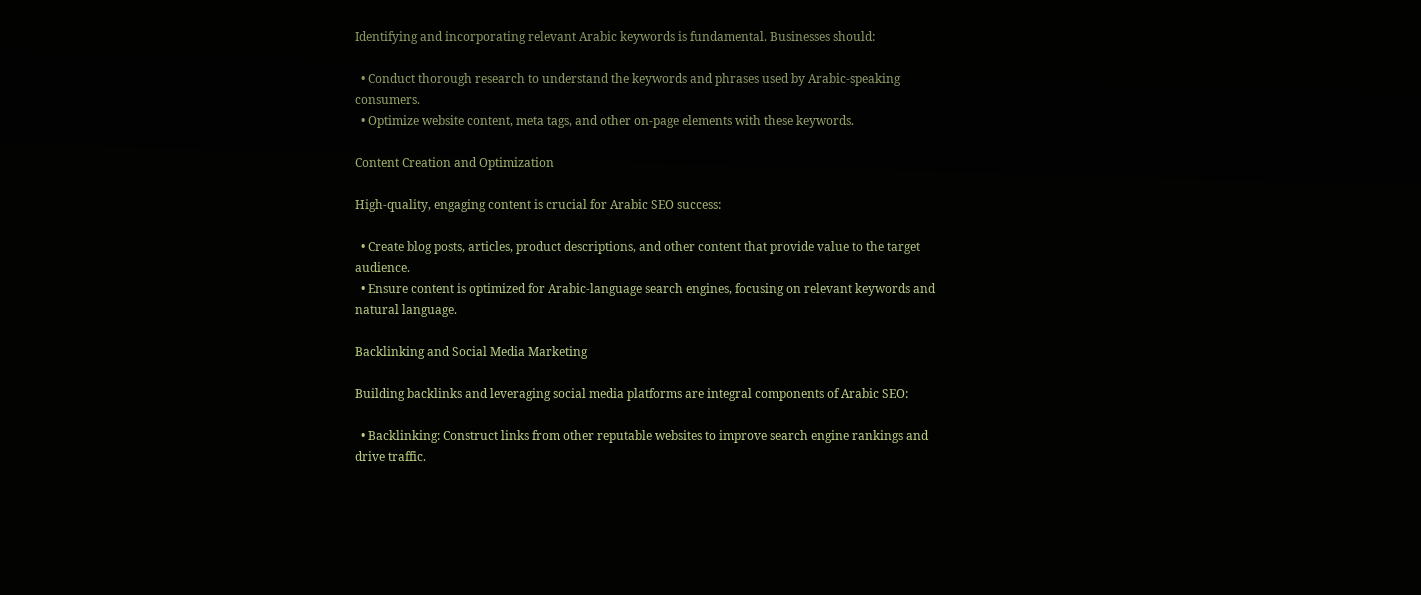Identifying and incorporating relevant Arabic keywords is fundamental. Businesses should:

  • Conduct thorough research to understand the keywords and phrases used by Arabic-speaking consumers.
  • Optimize website content, meta tags, and other on-page elements with these keywords.

Content Creation and Optimization

High-quality, engaging content is crucial for Arabic SEO success:

  • Create blog posts, articles, product descriptions, and other content that provide value to the target audience.
  • Ensure content is optimized for Arabic-language search engines, focusing on relevant keywords and natural language.

Backlinking and Social Media Marketing

Building backlinks and leveraging social media platforms are integral components of Arabic SEO:

  • Backlinking: Construct links from other reputable websites to improve search engine rankings and drive traffic.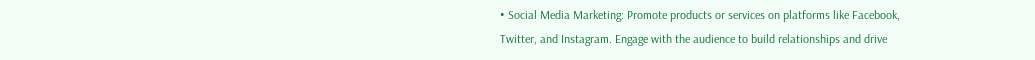• Social Media Marketing: Promote products or services on platforms like Facebook, Twitter, and Instagram. Engage with the audience to build relationships and drive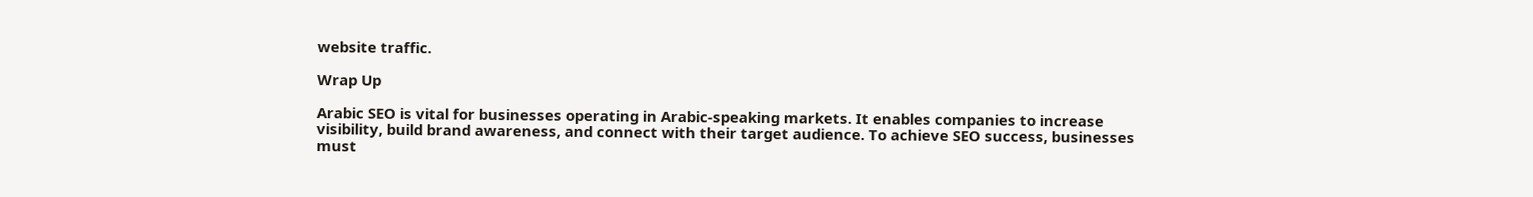website traffic.

Wrap Up

Arabic SEO is vital for businesses operating in Arabic-speaking markets. It enables companies to increase visibility, build brand awareness, and connect with their target audience. To achieve SEO success, businesses must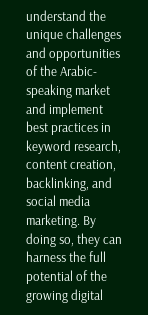understand the unique challenges and opportunities of the Arabic-speaking market and implement best practices in keyword research, content creation, backlinking, and social media marketing. By doing so, they can harness the full potential of the growing digital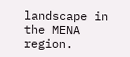landscape in the MENA region.